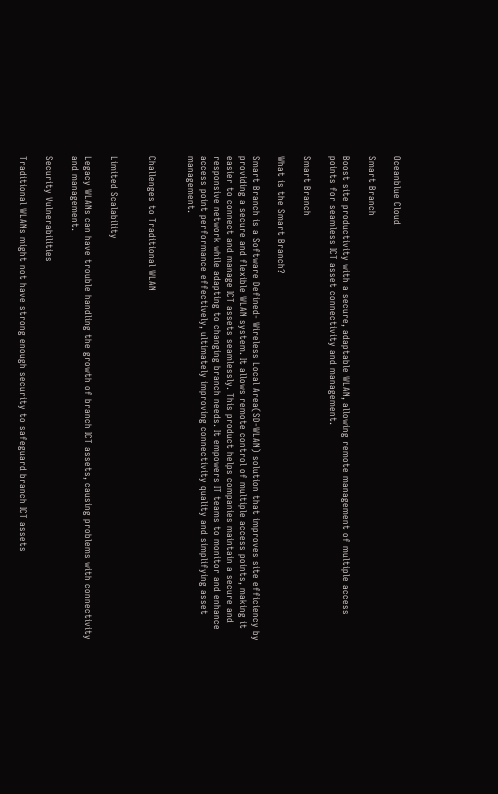Oceanblue Cloud

Smart Branch

Boost site productivity with a secure, adaptable WLAN, allowing remote management of multiple access points for seamless ICT asset connectivity and management.

Smart Branch

What is the Smart Branch?

Smart Branch is a Software Defined- Wireless Local Area(SD-WLAN) solution that improves site efficiency by providing a secure and flexible WLAN system. It allows remote control of multiple access points, making it easier to connect and manage ICT assets seamlessly. This product helps companies maintain a secure and responsive network while adapting to changing branch needs. It empowers IT teams to monitor and enhance access point performance effectively, ultimately improving connectivity quality and simplifying asset management.


Challenges to Traditional WLAN


Limited Scalability

Legacy WLANs can have trouble handling the growth of branch ICT assets, causing problems with connectivity and management.

Security Vulnerabilities

Traditional WLANs might not have strong enough security to safeguard branch ICT assets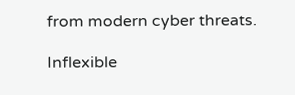from modern cyber threats.

Inflexible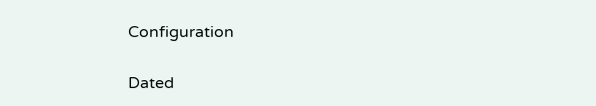Configuration

Dated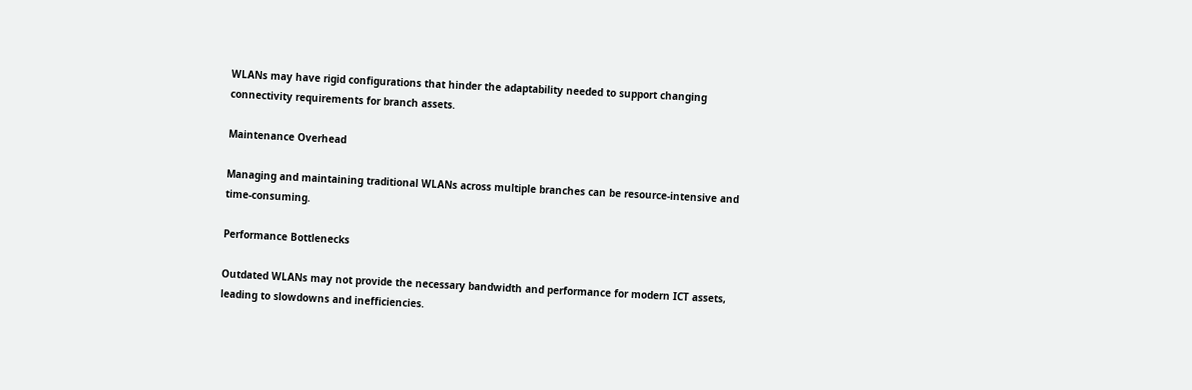WLANs may have rigid configurations that hinder the adaptability needed to support changing connectivity requirements for branch assets.

Maintenance Overhead

Managing and maintaining traditional WLANs across multiple branches can be resource-intensive and time-consuming.

Performance Bottlenecks

Outdated WLANs may not provide the necessary bandwidth and performance for modern ICT assets, leading to slowdowns and inefficiencies.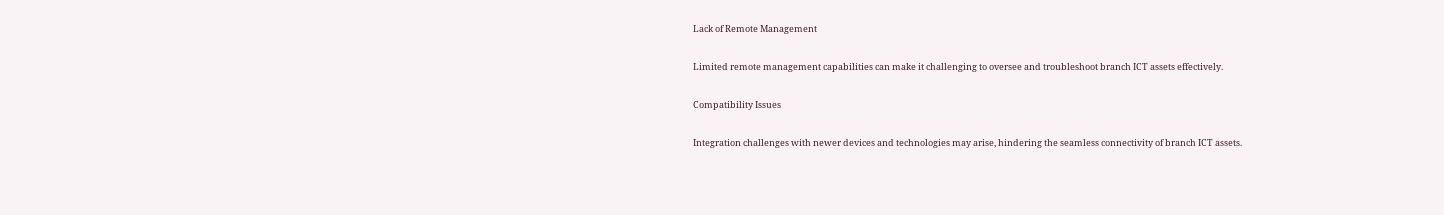Lack of Remote Management

Limited remote management capabilities can make it challenging to oversee and troubleshoot branch ICT assets effectively.

Compatibility Issues

Integration challenges with newer devices and technologies may arise, hindering the seamless connectivity of branch ICT assets.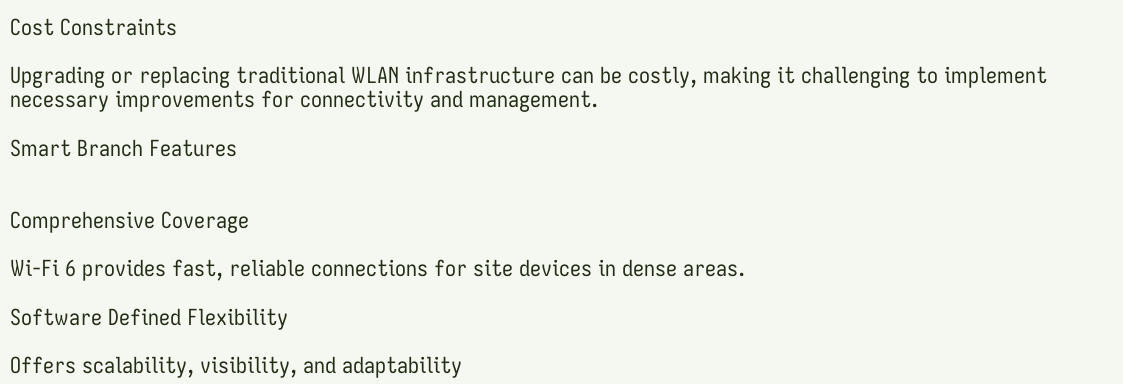Cost Constraints

Upgrading or replacing traditional WLAN infrastructure can be costly, making it challenging to implement necessary improvements for connectivity and management.

Smart Branch Features


Comprehensive Coverage

Wi-Fi 6 provides fast, reliable connections for site devices in dense areas.

Software Defined Flexibility

Offers scalability, visibility, and adaptability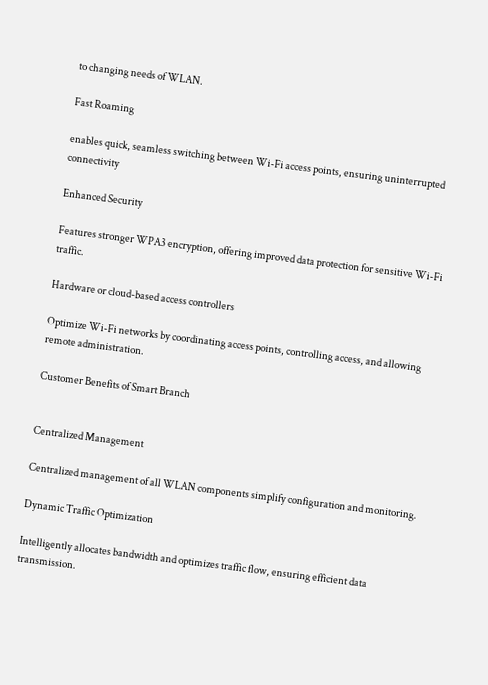to changing needs of WLAN.

Fast Roaming

enables quick, seamless switching between Wi-Fi access points, ensuring uninterrupted connectivity

Enhanced Security

Features stronger WPA3 encryption, offering improved data protection for sensitive Wi-Fi traffic.

Hardware or cloud-based access controllers

Optimize Wi-Fi networks by coordinating access points, controlling access, and allowing remote administration.

Customer Benefits of Smart Branch


Centralized Management

Centralized management of all WLAN components simplify configuration and monitoring.

Dynamic Traffic Optimization

Intelligently allocates bandwidth and optimizes traffic flow, ensuring efficient data transmission.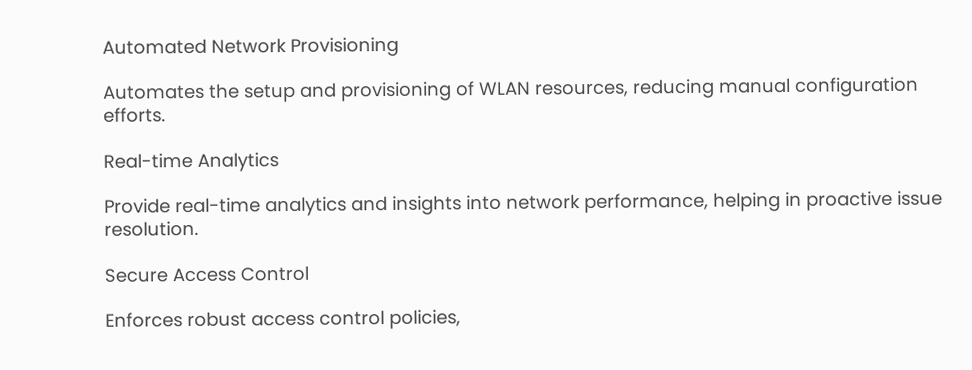Automated Network Provisioning

Automates the setup and provisioning of WLAN resources, reducing manual configuration efforts.

Real-time Analytics

Provide real-time analytics and insights into network performance, helping in proactive issue resolution.

Secure Access Control

Enforces robust access control policies,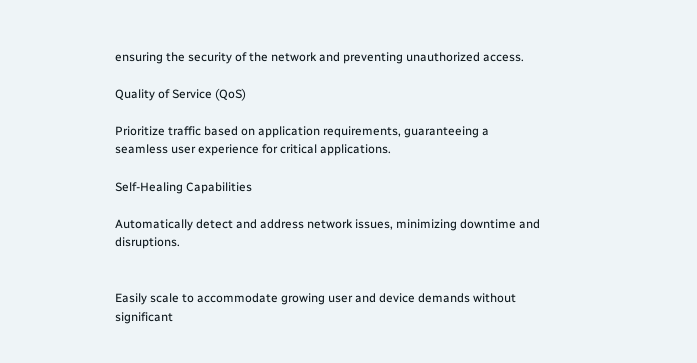ensuring the security of the network and preventing unauthorized access.

Quality of Service (QoS)

Prioritize traffic based on application requirements, guaranteeing a seamless user experience for critical applications.

Self-Healing Capabilities

Automatically detect and address network issues, minimizing downtime and disruptions.


Easily scale to accommodate growing user and device demands without significant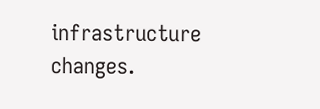infrastructure changes.